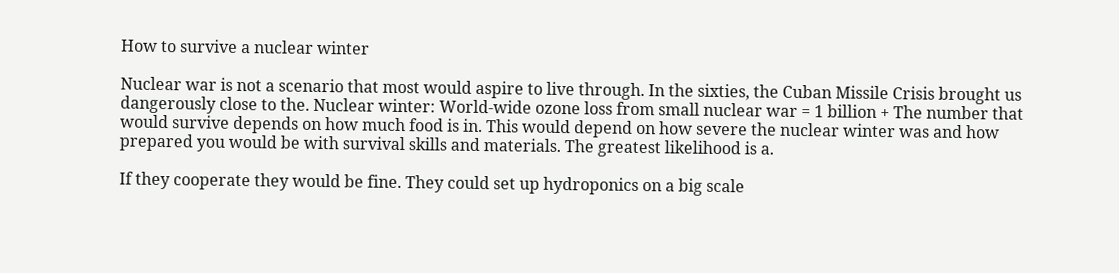How to survive a nuclear winter

Nuclear war is not a scenario that most would aspire to live through. In the sixties, the Cuban Missile Crisis brought us dangerously close to the. Nuclear winter: World-wide ozone loss from small nuclear war = 1 billion + The number that would survive depends on how much food is in. This would depend on how severe the nuclear winter was and how prepared you would be with survival skills and materials. The greatest likelihood is a.

If they cooperate they would be fine. They could set up hydroponics on a big scale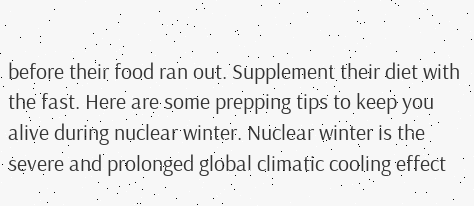before their food ran out. Supplement their diet with the fast. Here are some prepping tips to keep you alive during nuclear winter. Nuclear winter is the severe and prolonged global climatic cooling effect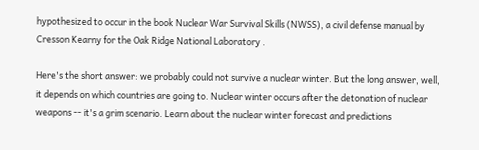hypothesized to occur in the book Nuclear War Survival Skills (NWSS), a civil defense manual by Cresson Kearny for the Oak Ridge National Laboratory .

Here's the short answer: we probably could not survive a nuclear winter. But the long answer, well, it depends on which countries are going to. Nuclear winter occurs after the detonation of nuclear weapons -- it's a grim scenario. Learn about the nuclear winter forecast and predictions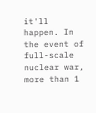it'll happen. In the event of full-scale nuclear war, more than 1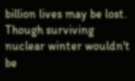billion lives may be lost. Though surviving nuclear winter wouldn't be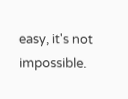easy, it's not impossible.